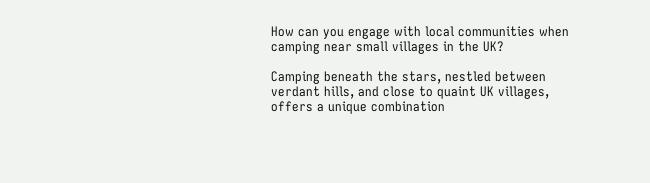How can you engage with local communities when camping near small villages in the UK?

Camping beneath the stars, nestled between verdant hills, and close to quaint UK villages, offers a unique combination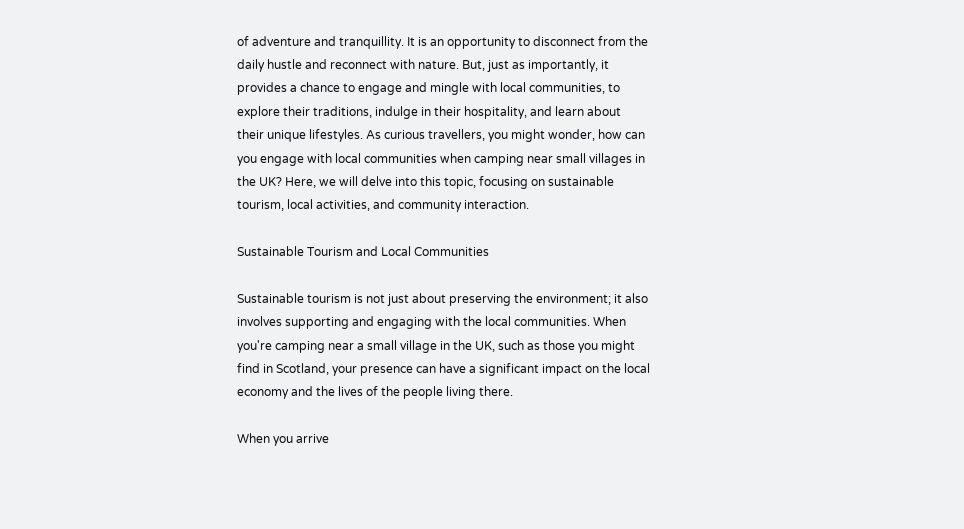of adventure and tranquillity. It is an opportunity to disconnect from the daily hustle and reconnect with nature. But, just as importantly, it provides a chance to engage and mingle with local communities, to explore their traditions, indulge in their hospitality, and learn about their unique lifestyles. As curious travellers, you might wonder, how can you engage with local communities when camping near small villages in the UK? Here, we will delve into this topic, focusing on sustainable tourism, local activities, and community interaction.

Sustainable Tourism and Local Communities

Sustainable tourism is not just about preserving the environment; it also involves supporting and engaging with the local communities. When you're camping near a small village in the UK, such as those you might find in Scotland, your presence can have a significant impact on the local economy and the lives of the people living there.

When you arrive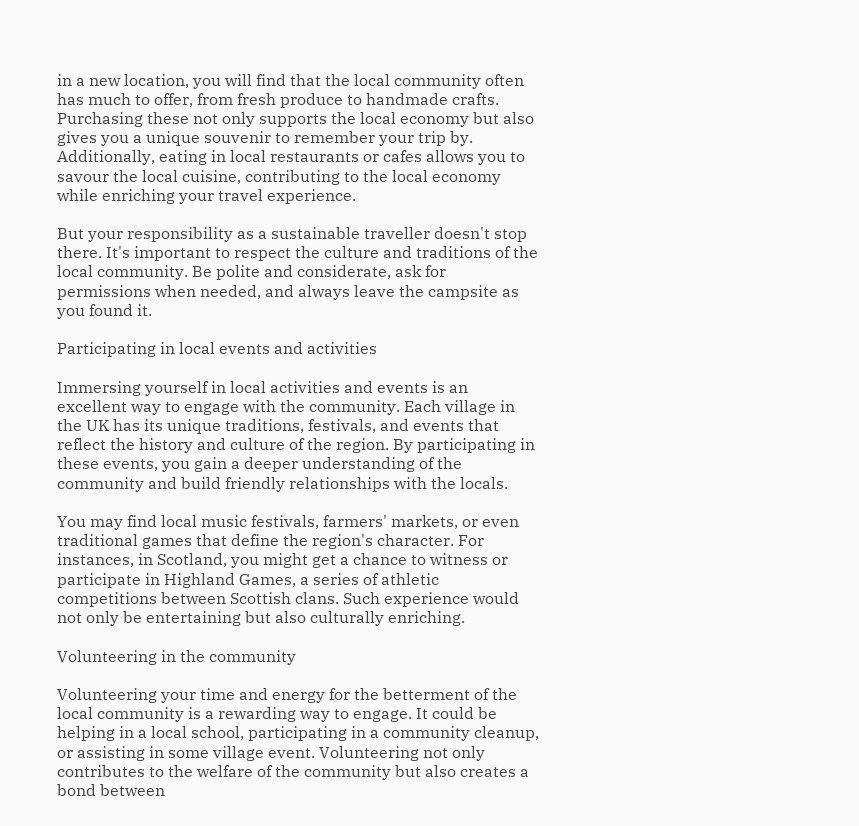in a new location, you will find that the local community often has much to offer, from fresh produce to handmade crafts. Purchasing these not only supports the local economy but also gives you a unique souvenir to remember your trip by. Additionally, eating in local restaurants or cafes allows you to savour the local cuisine, contributing to the local economy while enriching your travel experience.

But your responsibility as a sustainable traveller doesn't stop there. It's important to respect the culture and traditions of the local community. Be polite and considerate, ask for permissions when needed, and always leave the campsite as you found it.

Participating in local events and activities

Immersing yourself in local activities and events is an excellent way to engage with the community. Each village in the UK has its unique traditions, festivals, and events that reflect the history and culture of the region. By participating in these events, you gain a deeper understanding of the community and build friendly relationships with the locals.

You may find local music festivals, farmers' markets, or even traditional games that define the region's character. For instances, in Scotland, you might get a chance to witness or participate in Highland Games, a series of athletic competitions between Scottish clans. Such experience would not only be entertaining but also culturally enriching.

Volunteering in the community

Volunteering your time and energy for the betterment of the local community is a rewarding way to engage. It could be helping in a local school, participating in a community cleanup, or assisting in some village event. Volunteering not only contributes to the welfare of the community but also creates a bond between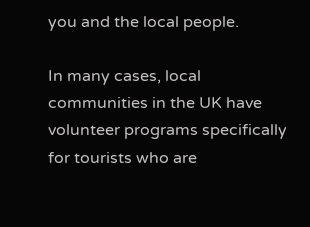you and the local people.

In many cases, local communities in the UK have volunteer programs specifically for tourists who are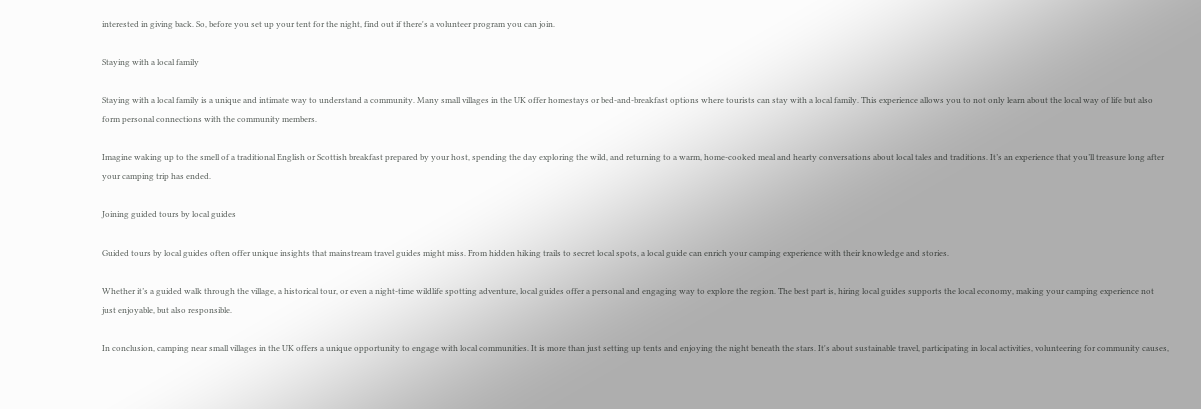interested in giving back. So, before you set up your tent for the night, find out if there's a volunteer program you can join.

Staying with a local family

Staying with a local family is a unique and intimate way to understand a community. Many small villages in the UK offer homestays or bed-and-breakfast options where tourists can stay with a local family. This experience allows you to not only learn about the local way of life but also form personal connections with the community members.

Imagine waking up to the smell of a traditional English or Scottish breakfast prepared by your host, spending the day exploring the wild, and returning to a warm, home-cooked meal and hearty conversations about local tales and traditions. It’s an experience that you’ll treasure long after your camping trip has ended.

Joining guided tours by local guides

Guided tours by local guides often offer unique insights that mainstream travel guides might miss. From hidden hiking trails to secret local spots, a local guide can enrich your camping experience with their knowledge and stories.

Whether it’s a guided walk through the village, a historical tour, or even a night-time wildlife spotting adventure, local guides offer a personal and engaging way to explore the region. The best part is, hiring local guides supports the local economy, making your camping experience not just enjoyable, but also responsible.

In conclusion, camping near small villages in the UK offers a unique opportunity to engage with local communities. It is more than just setting up tents and enjoying the night beneath the stars. It's about sustainable travel, participating in local activities, volunteering for community causes,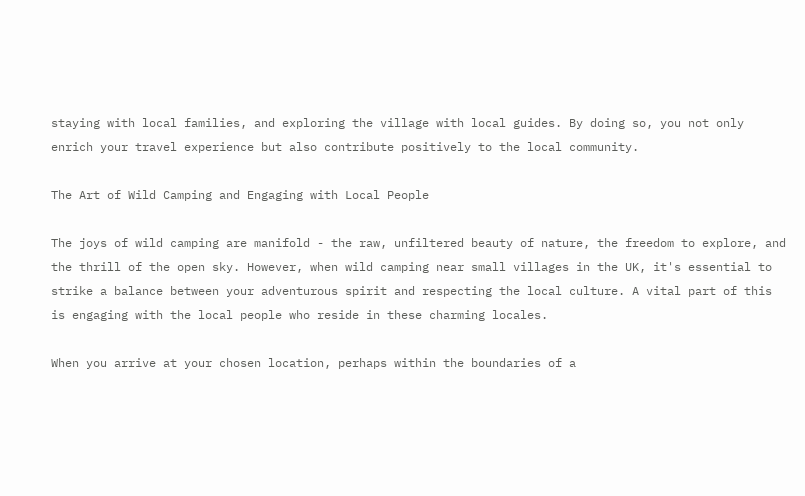staying with local families, and exploring the village with local guides. By doing so, you not only enrich your travel experience but also contribute positively to the local community.

The Art of Wild Camping and Engaging with Local People

The joys of wild camping are manifold - the raw, unfiltered beauty of nature, the freedom to explore, and the thrill of the open sky. However, when wild camping near small villages in the UK, it's essential to strike a balance between your adventurous spirit and respecting the local culture. A vital part of this is engaging with the local people who reside in these charming locales.

When you arrive at your chosen location, perhaps within the boundaries of a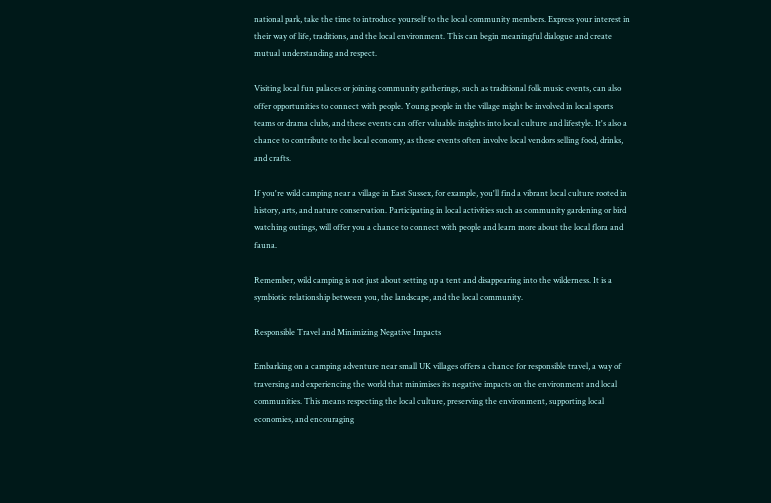national park, take the time to introduce yourself to the local community members. Express your interest in their way of life, traditions, and the local environment. This can begin meaningful dialogue and create mutual understanding and respect.

Visiting local fun palaces or joining community gatherings, such as traditional folk music events, can also offer opportunities to connect with people. Young people in the village might be involved in local sports teams or drama clubs, and these events can offer valuable insights into local culture and lifestyle. It's also a chance to contribute to the local economy, as these events often involve local vendors selling food, drinks, and crafts.

If you're wild camping near a village in East Sussex, for example, you'll find a vibrant local culture rooted in history, arts, and nature conservation. Participating in local activities such as community gardening or bird watching outings, will offer you a chance to connect with people and learn more about the local flora and fauna.

Remember, wild camping is not just about setting up a tent and disappearing into the wilderness. It is a symbiotic relationship between you, the landscape, and the local community.

Responsible Travel and Minimizing Negative Impacts

Embarking on a camping adventure near small UK villages offers a chance for responsible travel, a way of traversing and experiencing the world that minimises its negative impacts on the environment and local communities. This means respecting the local culture, preserving the environment, supporting local economies, and encouraging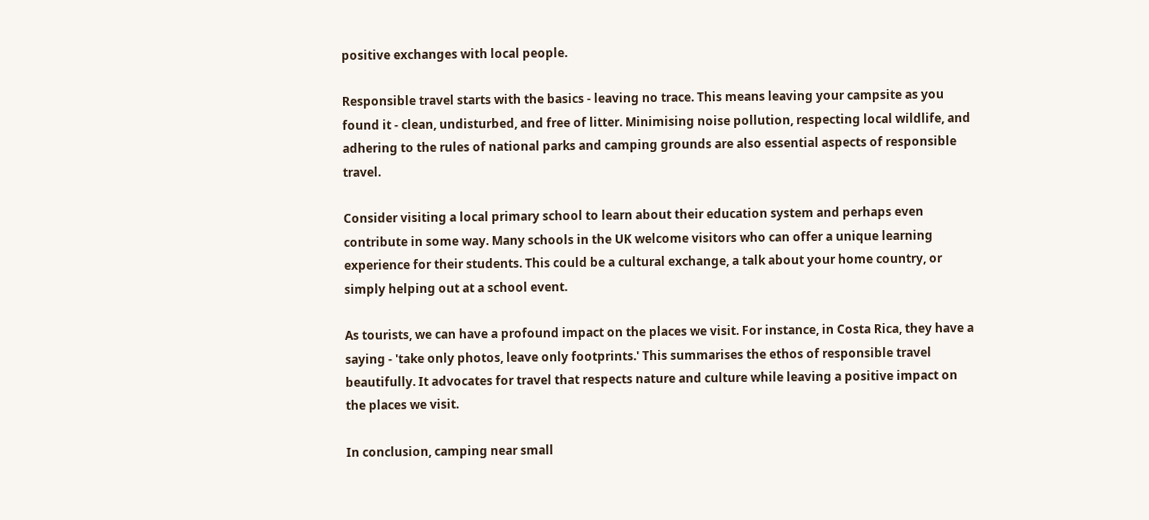positive exchanges with local people.

Responsible travel starts with the basics - leaving no trace. This means leaving your campsite as you found it - clean, undisturbed, and free of litter. Minimising noise pollution, respecting local wildlife, and adhering to the rules of national parks and camping grounds are also essential aspects of responsible travel.

Consider visiting a local primary school to learn about their education system and perhaps even contribute in some way. Many schools in the UK welcome visitors who can offer a unique learning experience for their students. This could be a cultural exchange, a talk about your home country, or simply helping out at a school event.

As tourists, we can have a profound impact on the places we visit. For instance, in Costa Rica, they have a saying - 'take only photos, leave only footprints.' This summarises the ethos of responsible travel beautifully. It advocates for travel that respects nature and culture while leaving a positive impact on the places we visit.

In conclusion, camping near small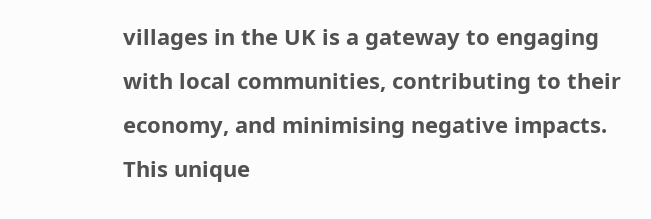villages in the UK is a gateway to engaging with local communities, contributing to their economy, and minimising negative impacts. This unique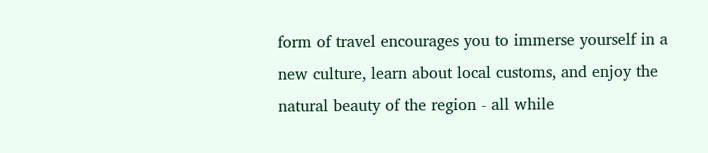form of travel encourages you to immerse yourself in a new culture, learn about local customs, and enjoy the natural beauty of the region - all while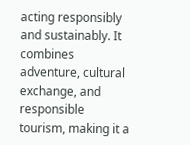acting responsibly and sustainably. It combines adventure, cultural exchange, and responsible tourism, making it a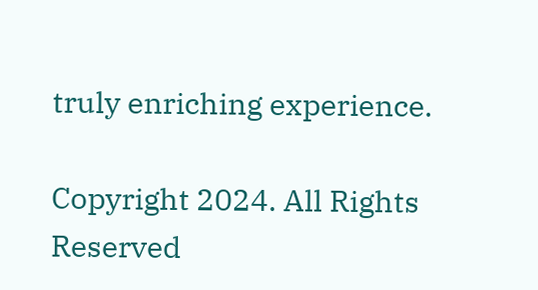truly enriching experience.

Copyright 2024. All Rights Reserved